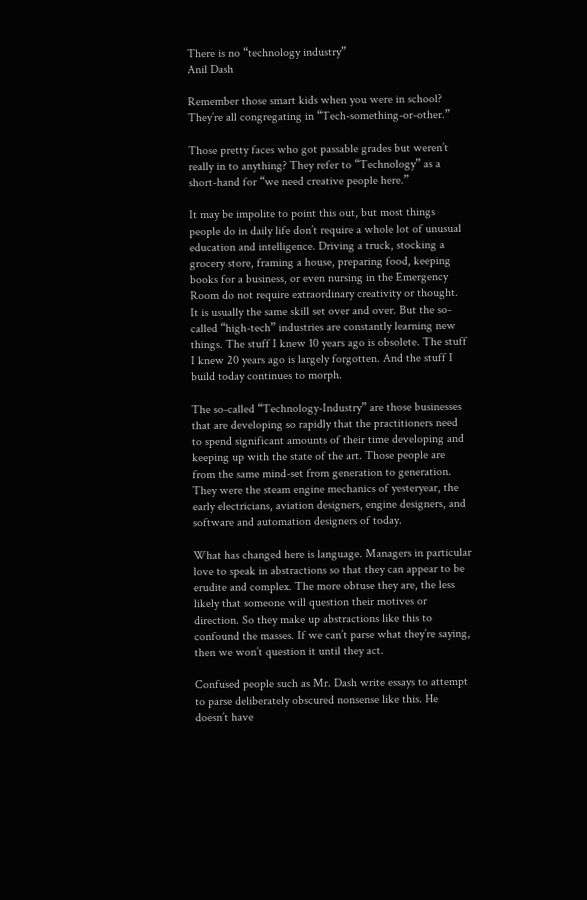There is no “technology industry”
Anil Dash

Remember those smart kids when you were in school? They’re all congregating in “Tech-something-or-other.”

Those pretty faces who got passable grades but weren’t really in to anything? They refer to “Technology” as a short-hand for “we need creative people here.”

It may be impolite to point this out, but most things people do in daily life don’t require a whole lot of unusual education and intelligence. Driving a truck, stocking a grocery store, framing a house, preparing food, keeping books for a business, or even nursing in the Emergency Room do not require extraordinary creativity or thought. It is usually the same skill set over and over. But the so-called “high-tech” industries are constantly learning new things. The stuff I knew 10 years ago is obsolete. The stuff I knew 20 years ago is largely forgotten. And the stuff I build today continues to morph.

The so-called “Technology-Industry” are those businesses that are developing so rapidly that the practitioners need to spend significant amounts of their time developing and keeping up with the state of the art. Those people are from the same mind-set from generation to generation. They were the steam engine mechanics of yesteryear, the early electricians, aviation designers, engine designers, and software and automation designers of today.

What has changed here is language. Managers in particular love to speak in abstractions so that they can appear to be erudite and complex. The more obtuse they are, the less likely that someone will question their motives or direction. So they make up abstractions like this to confound the masses. If we can’t parse what they’re saying, then we won’t question it until they act.

Confused people such as Mr. Dash write essays to attempt to parse deliberately obscured nonsense like this. He doesn’t have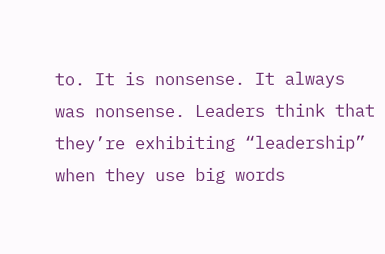to. It is nonsense. It always was nonsense. Leaders think that they’re exhibiting “leadership” when they use big words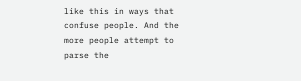like this in ways that confuse people. And the more people attempt to parse the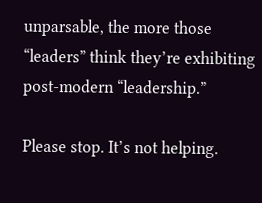unparsable, the more those “leaders” think they’re exhibiting post-modern “leadership.”

Please stop. It’s not helping.